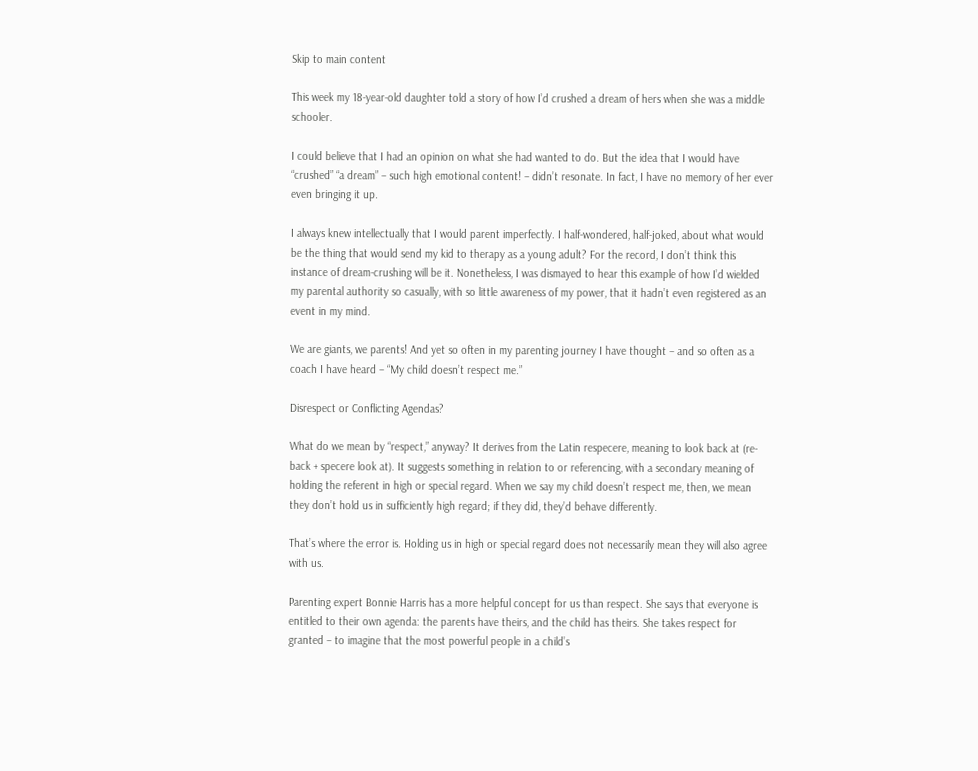Skip to main content

This week my 18-year-old daughter told a story of how I’d crushed a dream of hers when she was a middle schooler.

I could believe that I had an opinion on what she had wanted to do. But the idea that I would have “crushed” “a dream” – such high emotional content! – didn’t resonate. In fact, I have no memory of her ever even bringing it up.

I always knew intellectually that I would parent imperfectly. I half-wondered, half-joked, about what would be the thing that would send my kid to therapy as a young adult? For the record, I don’t think this instance of dream-crushing will be it. Nonetheless, I was dismayed to hear this example of how I’d wielded my parental authority so casually, with so little awareness of my power, that it hadn’t even registered as an event in my mind.

We are giants, we parents! And yet so often in my parenting journey I have thought – and so often as a coach I have heard – “My child doesn’t respect me.”

Disrespect or Conflicting Agendas?

What do we mean by “respect,” anyway? It derives from the Latin respecere, meaning to look back at (re- back + specere look at). It suggests something in relation to or referencing, with a secondary meaning of holding the referent in high or special regard. When we say my child doesn’t respect me, then, we mean they don’t hold us in sufficiently high regard; if they did, they’d behave differently.

That’s where the error is. Holding us in high or special regard does not necessarily mean they will also agree with us.

Parenting expert Bonnie Harris has a more helpful concept for us than respect. She says that everyone is entitled to their own agenda: the parents have theirs, and the child has theirs. She takes respect for granted – to imagine that the most powerful people in a child’s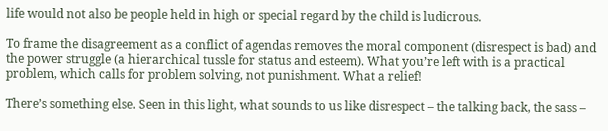life would not also be people held in high or special regard by the child is ludicrous.

To frame the disagreement as a conflict of agendas removes the moral component (disrespect is bad) and the power struggle (a hierarchical tussle for status and esteem). What you’re left with is a practical problem, which calls for problem solving, not punishment. What a relief!

There’s something else. Seen in this light, what sounds to us like disrespect – the talking back, the sass –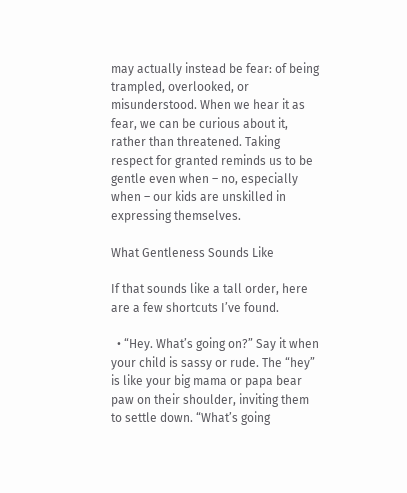may actually instead be fear: of being trampled, overlooked, or misunderstood. When we hear it as fear, we can be curious about it, rather than threatened. Taking respect for granted reminds us to be gentle even when – no, especially when – our kids are unskilled in expressing themselves.

What Gentleness Sounds Like

If that sounds like a tall order, here are a few shortcuts I’ve found.

  • “Hey. What’s going on?” Say it when your child is sassy or rude. The “hey” is like your big mama or papa bear paw on their shoulder, inviting them to settle down. “What’s going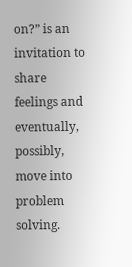on?” is an invitation to share feelings and eventually, possibly, move into problem solving.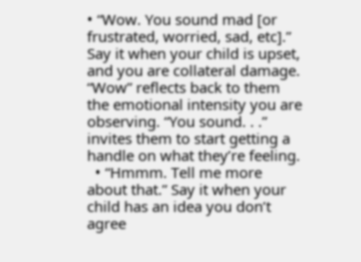• “Wow. You sound mad [or frustrated, worried, sad, etc].” Say it when your child is upset, and you are collateral damage. “Wow” reflects back to them the emotional intensity you are observing. “You sound. . .” invites them to start getting a handle on what they’re feeling.
  • “Hmmm. Tell me more about that.” Say it when your child has an idea you don’t agree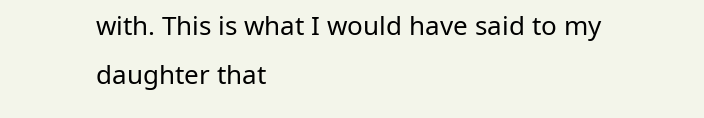with. This is what I would have said to my daughter that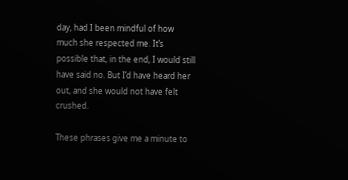day, had I been mindful of how much she respected me. It’s possible that, in the end, I would still have said no. But I’d have heard her out, and she would not have felt crushed.

These phrases give me a minute to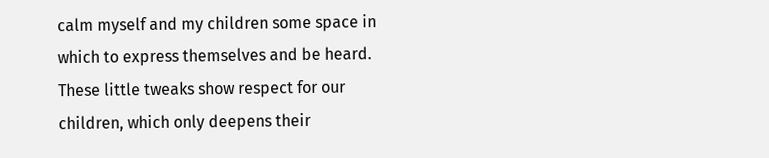calm myself and my children some space in which to express themselves and be heard. These little tweaks show respect for our children, which only deepens their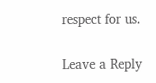respect for us.

Leave a Reply